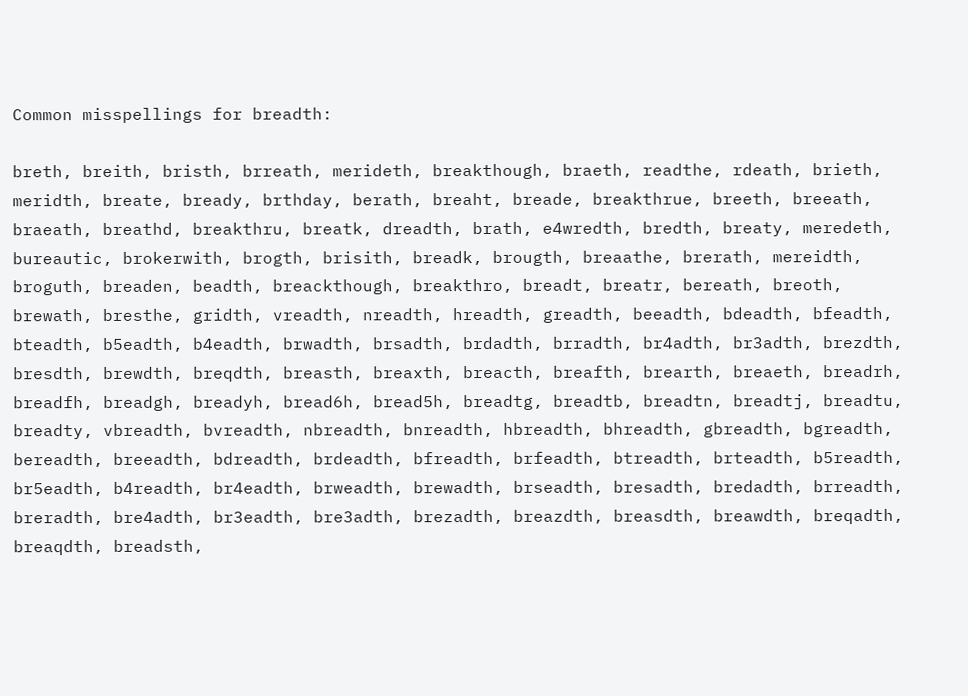Common misspellings for breadth:

breth, breith, bristh, brreath, merideth, breakthough, braeth, readthe, rdeath, brieth, meridth, breate, bready, brthday, berath, breaht, breade, breakthrue, breeth, breeath, braeath, breathd, breakthru, breatk, dreadth, brath, e4wredth, bredth, breaty, meredeth, bureautic, brokerwith, brogth, brisith, breadk, brougth, breaathe, brerath, mereidth, broguth, breaden, beadth, breackthough, breakthro, breadt, breatr, bereath, breoth, brewath, bresthe, gridth, vreadth, nreadth, hreadth, greadth, beeadth, bdeadth, bfeadth, bteadth, b5eadth, b4eadth, brwadth, brsadth, brdadth, brradth, br4adth, br3adth, brezdth, bresdth, brewdth, breqdth, breasth, breaxth, breacth, breafth, brearth, breaeth, breadrh, breadfh, breadgh, breadyh, bread6h, bread5h, breadtg, breadtb, breadtn, breadtj, breadtu, breadty, vbreadth, bvreadth, nbreadth, bnreadth, hbreadth, bhreadth, gbreadth, bgreadth, bereadth, breeadth, bdreadth, brdeadth, bfreadth, brfeadth, btreadth, brteadth, b5readth, br5eadth, b4readth, br4eadth, brweadth, brewadth, brseadth, bresadth, bredadth, brreadth, breradth, bre4adth, br3eadth, bre3adth, brezadth, breazdth, breasdth, breawdth, breqadth, breaqdth, breadsth,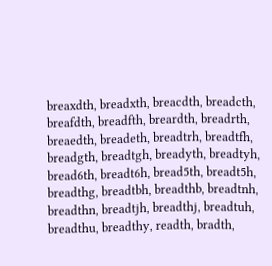breaxdth, breadxth, breacdth, breadcth, breafdth, breadfth, breardth, breadrth, breaedth, breadeth, breadtrh, breadtfh, breadgth, breadtgh, breadyth, breadtyh, bread6th, breadt6h, bread5th, breadt5h, breadthg, breadtbh, breadthb, breadtnh, breadthn, breadtjh, breadthj, breadtuh, breadthu, breadthy, readth, bradth,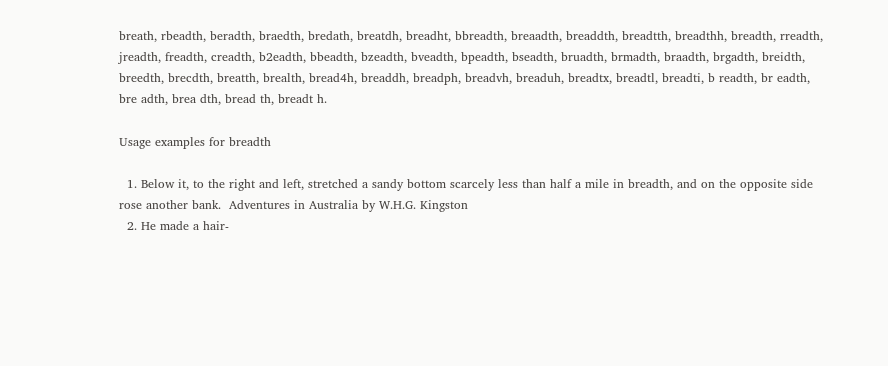breath, rbeadth, beradth, braedth, bredath, breatdh, breadht, bbreadth, breaadth, breaddth, breadtth, breadthh, breadth, rreadth, jreadth, freadth, creadth, b2eadth, bbeadth, bzeadth, bveadth, bpeadth, bseadth, bruadth, brmadth, braadth, brgadth, breidth, breedth, brecdth, breatth, brealth, bread4h, breaddh, breadph, breadvh, breaduh, breadtx, breadtl, breadti, b readth, br eadth, bre adth, brea dth, bread th, breadt h.

Usage examples for breadth

  1. Below it, to the right and left, stretched a sandy bottom scarcely less than half a mile in breadth, and on the opposite side rose another bank.  Adventures in Australia by W.H.G. Kingston
  2. He made a hair-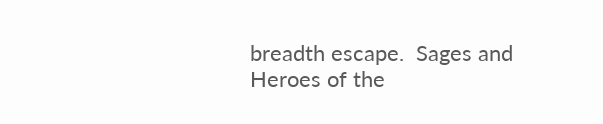breadth escape.  Sages and Heroes of the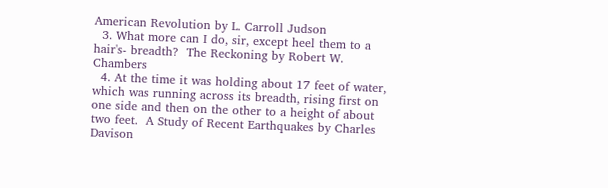American Revolution by L. Carroll Judson
  3. What more can I do, sir, except heel them to a hair's- breadth?  The Reckoning by Robert W. Chambers
  4. At the time it was holding about 17 feet of water, which was running across its breadth, rising first on one side and then on the other to a height of about two feet.  A Study of Recent Earthquakes by Charles Davison